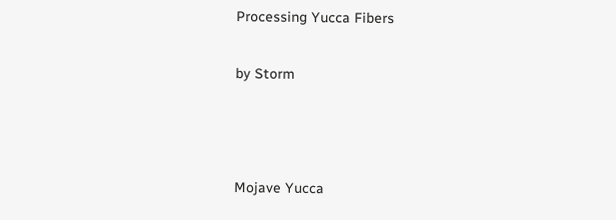Processing Yucca Fibers

by Storm



Mojave Yucca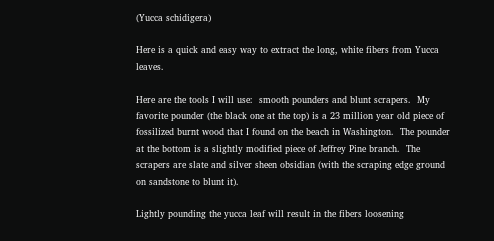(Yucca schidigera)

Here is a quick and easy way to extract the long, white fibers from Yucca leaves.

Here are the tools I will use:  smooth pounders and blunt scrapers.  My favorite pounder (the black one at the top) is a 23 million year old piece of fossilized burnt wood that I found on the beach in Washington.  The pounder at the bottom is a slightly modified piece of Jeffrey Pine branch.  The scrapers are slate and silver sheen obsidian (with the scraping edge ground on sandstone to blunt it).

Lightly pounding the yucca leaf will result in the fibers loosening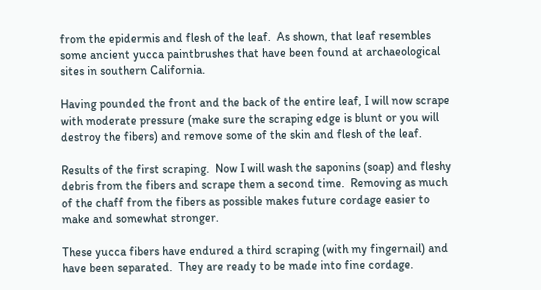from the epidermis and flesh of the leaf.  As shown, that leaf resembles some ancient yucca paintbrushes that have been found at archaeological sites in southern California.

Having pounded the front and the back of the entire leaf, I will now scrape with moderate pressure (make sure the scraping edge is blunt or you will destroy the fibers) and remove some of the skin and flesh of the leaf.

Results of the first scraping.  Now I will wash the saponins (soap) and fleshy debris from the fibers and scrape them a second time.  Removing as much of the chaff from the fibers as possible makes future cordage easier to make and somewhat stronger.

These yucca fibers have endured a third scraping (with my fingernail) and have been separated.  They are ready to be made into fine cordage.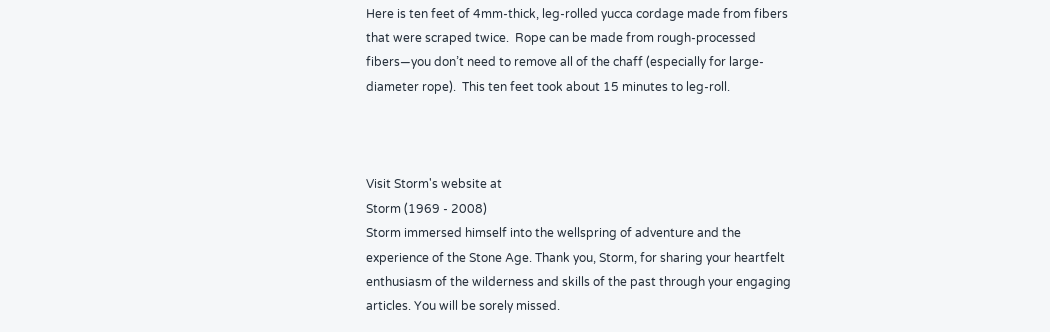Here is ten feet of 4mm-thick, leg-rolled yucca cordage made from fibers that were scraped twice.  Rope can be made from rough-processed fibers—you don’t need to remove all of the chaff (especially for large-diameter rope).  This ten feet took about 15 minutes to leg-roll.



Visit Storm's website at
Storm (1969 - 2008)
Storm immersed himself into the wellspring of adventure and the experience of the Stone Age. Thank you, Storm, for sharing your heartfelt enthusiasm of the wilderness and skills of the past through your engaging articles. You will be sorely missed.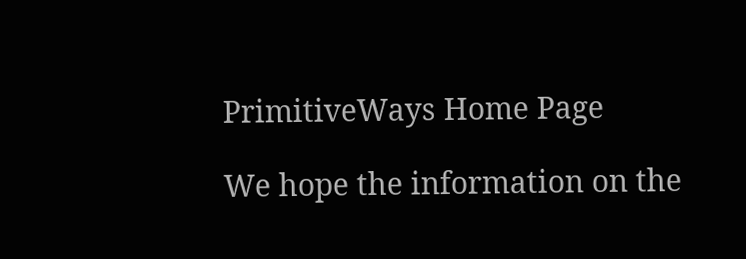PrimitiveWays Home Page

We hope the information on the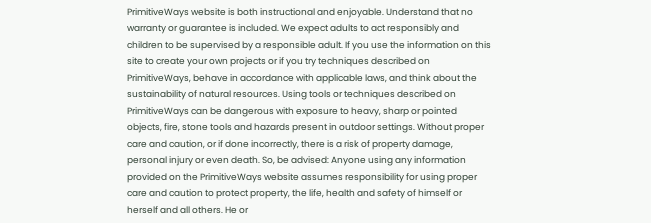PrimitiveWays website is both instructional and enjoyable. Understand that no warranty or guarantee is included. We expect adults to act responsibly and children to be supervised by a responsible adult. If you use the information on this site to create your own projects or if you try techniques described on PrimitiveWays, behave in accordance with applicable laws, and think about the sustainability of natural resources. Using tools or techniques described on PrimitiveWays can be dangerous with exposure to heavy, sharp or pointed objects, fire, stone tools and hazards present in outdoor settings. Without proper care and caution, or if done incorrectly, there is a risk of property damage, personal injury or even death. So, be advised: Anyone using any information provided on the PrimitiveWays website assumes responsibility for using proper care and caution to protect property, the life, health and safety of himself or herself and all others. He or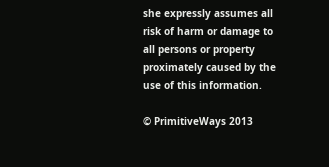she expressly assumes all risk of harm or damage to all persons or property proximately caused by the use of this information.

© PrimitiveWays 2013